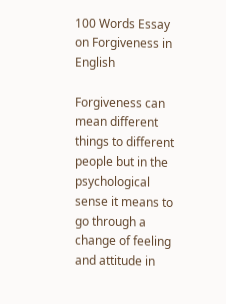100 Words Essay on Forgiveness in English

Forgiveness can mean different things to different people but in the psychological sense it means to go through a change of feeling and attitude in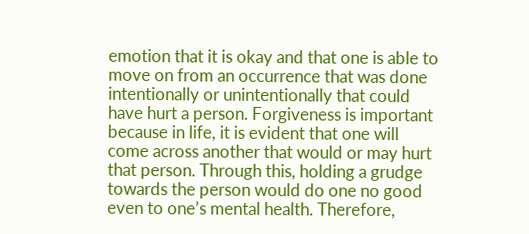emotion that it is okay and that one is able to move on from an occurrence that was done intentionally or unintentionally that could have hurt a person. Forgiveness is important because in life, it is evident that one will come across another that would or may hurt that person. Through this, holding a grudge towards the person would do one no good even to one’s mental health. Therefore,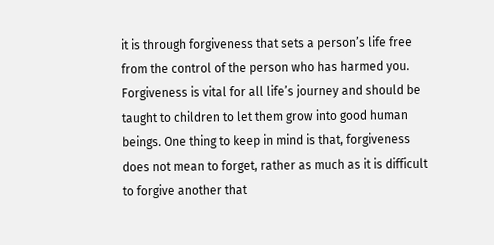it is through forgiveness that sets a person’s life free from the control of the person who has harmed you. Forgiveness is vital for all life’s journey and should be taught to children to let them grow into good human beings. One thing to keep in mind is that, forgiveness does not mean to forget, rather as much as it is difficult to forgive another that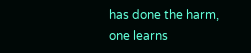has done the harm, one learns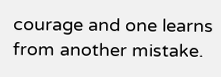courage and one learns from another mistake.